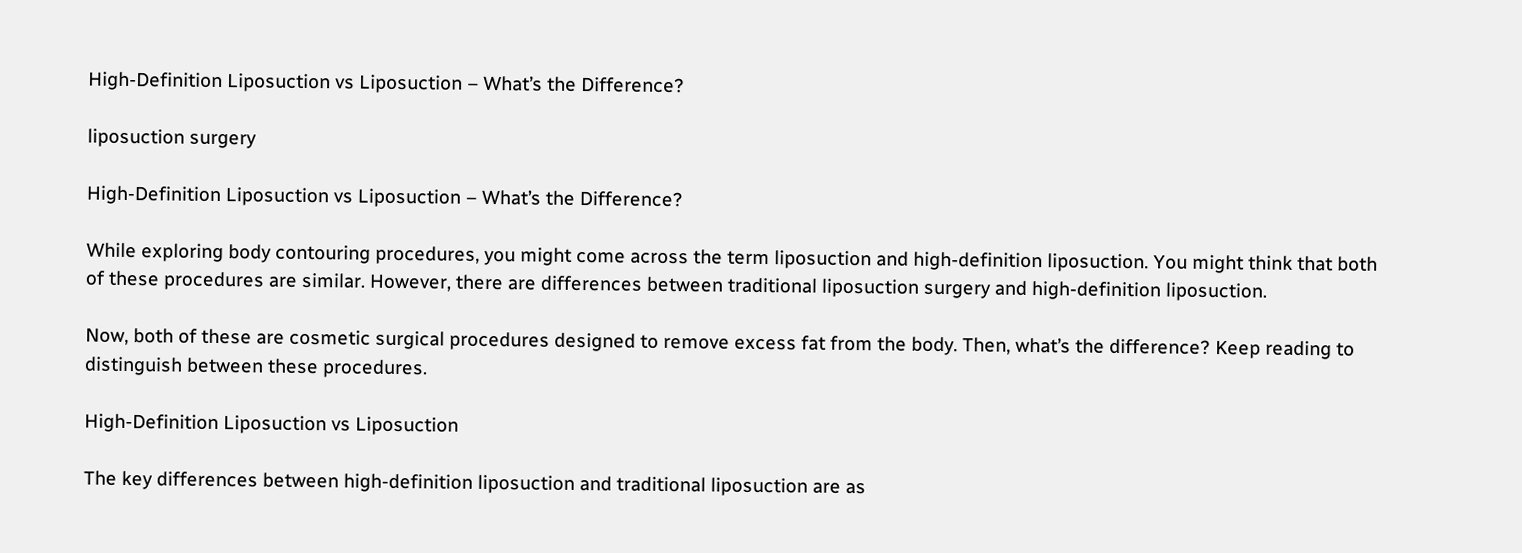High-Definition Liposuction vs Liposuction – What’s the Difference?

liposuction surgery

High-Definition Liposuction vs Liposuction – What’s the Difference?

While exploring body contouring procedures, you might come across the term liposuction and high-definition liposuction. You might think that both of these procedures are similar. However, there are differences between traditional liposuction surgery and high-definition liposuction.

Now, both of these are cosmetic surgical procedures designed to remove excess fat from the body. Then, what’s the difference? Keep reading to distinguish between these procedures.

High-Definition Liposuction vs Liposuction

The key differences between high-definition liposuction and traditional liposuction are as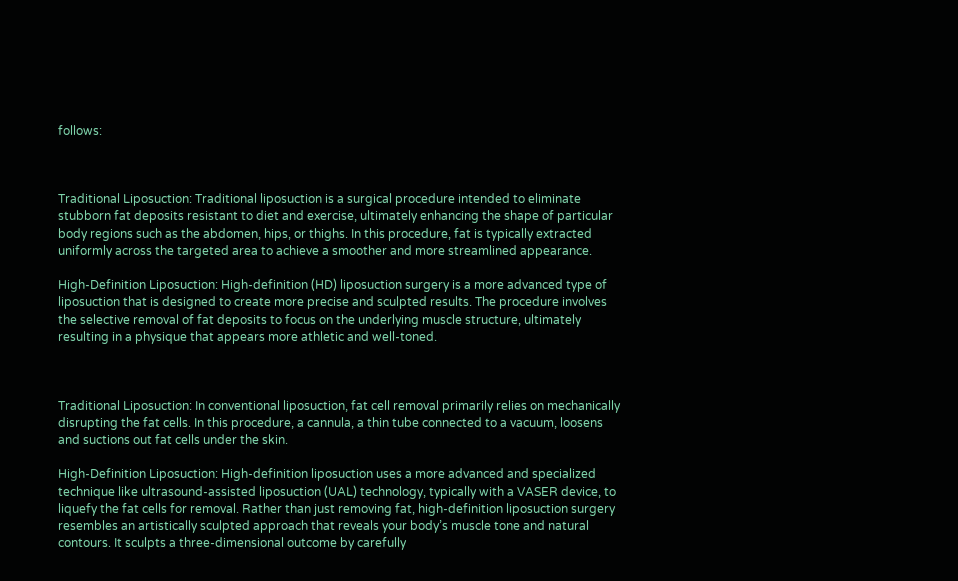follows:



Traditional Liposuction: Traditional liposuction is a surgical procedure intended to eliminate stubborn fat deposits resistant to diet and exercise, ultimately enhancing the shape of particular body regions such as the abdomen, hips, or thighs. In this procedure, fat is typically extracted uniformly across the targeted area to achieve a smoother and more streamlined appearance.

High-Definition Liposuction: High-definition (HD) liposuction surgery is a more advanced type of liposuction that is designed to create more precise and sculpted results. The procedure involves the selective removal of fat deposits to focus on the underlying muscle structure, ultimately resulting in a physique that appears more athletic and well-toned.



Traditional Liposuction: In conventional liposuction, fat cell removal primarily relies on mechanically disrupting the fat cells. In this procedure, a cannula, a thin tube connected to a vacuum, loosens and suctions out fat cells under the skin.

High-Definition Liposuction: High-definition liposuction uses a more advanced and specialized technique like ultrasound-assisted liposuction (UAL) technology, typically with a VASER device, to liquefy the fat cells for removal. Rather than just removing fat, high-definition liposuction surgery resembles an artistically sculpted approach that reveals your body’s muscle tone and natural contours. It sculpts a three-dimensional outcome by carefully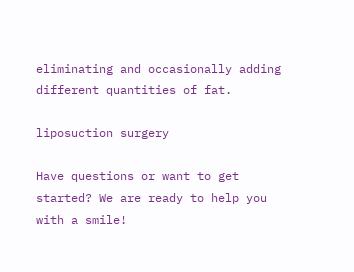eliminating and occasionally adding different quantities of fat.

liposuction surgery

Have questions or want to get started? We are ready to help you with a smile!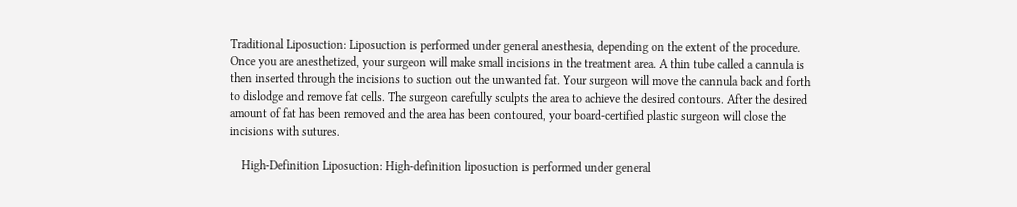Traditional Liposuction: Liposuction is performed under general anesthesia, depending on the extent of the procedure. Once you are anesthetized, your surgeon will make small incisions in the treatment area. A thin tube called a cannula is then inserted through the incisions to suction out the unwanted fat. Your surgeon will move the cannula back and forth to dislodge and remove fat cells. The surgeon carefully sculpts the area to achieve the desired contours. After the desired amount of fat has been removed and the area has been contoured, your board-certified plastic surgeon will close the incisions with sutures.

    High-Definition Liposuction: High-definition liposuction is performed under general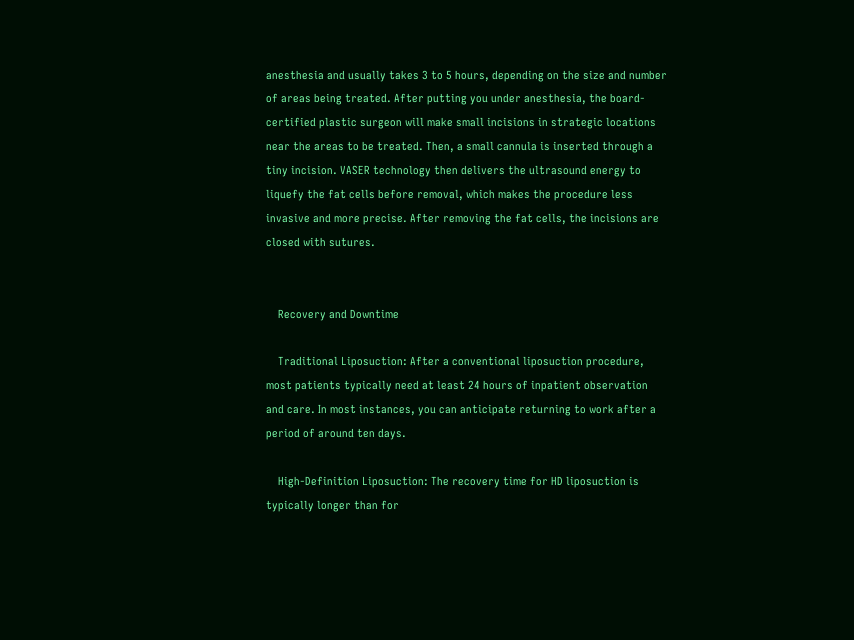anesthesia and usually takes 3 to 5 hours, depending on the size and number of areas being treated. After putting you under anesthesia, the board-certified plastic surgeon will make small incisions in strategic locations near the areas to be treated. Then, a small cannula is inserted through a tiny incision. VASER technology then delivers the ultrasound energy to liquefy the fat cells before removal, which makes the procedure less invasive and more precise. After removing the fat cells, the incisions are closed with sutures.


    Recovery and Downtime

    Traditional Liposuction: After a conventional liposuction procedure, most patients typically need at least 24 hours of inpatient observation and care. In most instances, you can anticipate returning to work after a period of around ten days.

    High-Definition Liposuction: The recovery time for HD liposuction is typically longer than for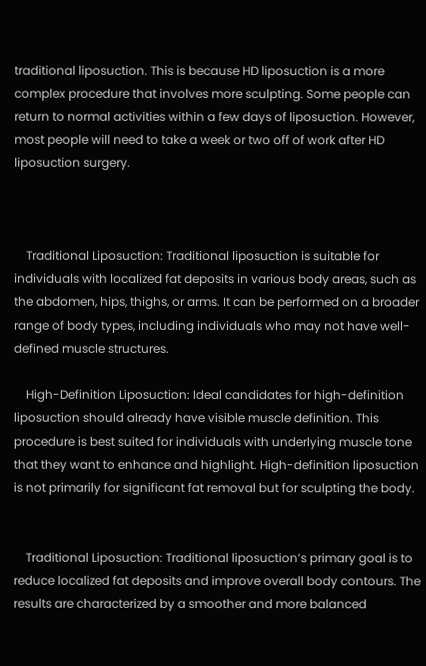traditional liposuction. This is because HD liposuction is a more complex procedure that involves more sculpting. Some people can return to normal activities within a few days of liposuction. However, most people will need to take a week or two off of work after HD liposuction surgery.



    Traditional Liposuction: Traditional liposuction is suitable for individuals with localized fat deposits in various body areas, such as the abdomen, hips, thighs, or arms. It can be performed on a broader range of body types, including individuals who may not have well-defined muscle structures.

    High-Definition Liposuction: Ideal candidates for high-definition liposuction should already have visible muscle definition. This procedure is best suited for individuals with underlying muscle tone that they want to enhance and highlight. High-definition liposuction is not primarily for significant fat removal but for sculpting the body.


    Traditional Liposuction: Traditional liposuction’s primary goal is to reduce localized fat deposits and improve overall body contours. The results are characterized by a smoother and more balanced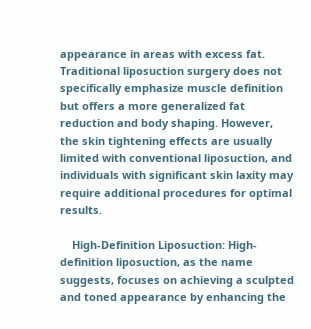appearance in areas with excess fat. Traditional liposuction surgery does not specifically emphasize muscle definition but offers a more generalized fat reduction and body shaping. However, the skin tightening effects are usually limited with conventional liposuction, and individuals with significant skin laxity may require additional procedures for optimal results.

    High-Definition Liposuction: High-definition liposuction, as the name suggests, focuses on achieving a sculpted and toned appearance by enhancing the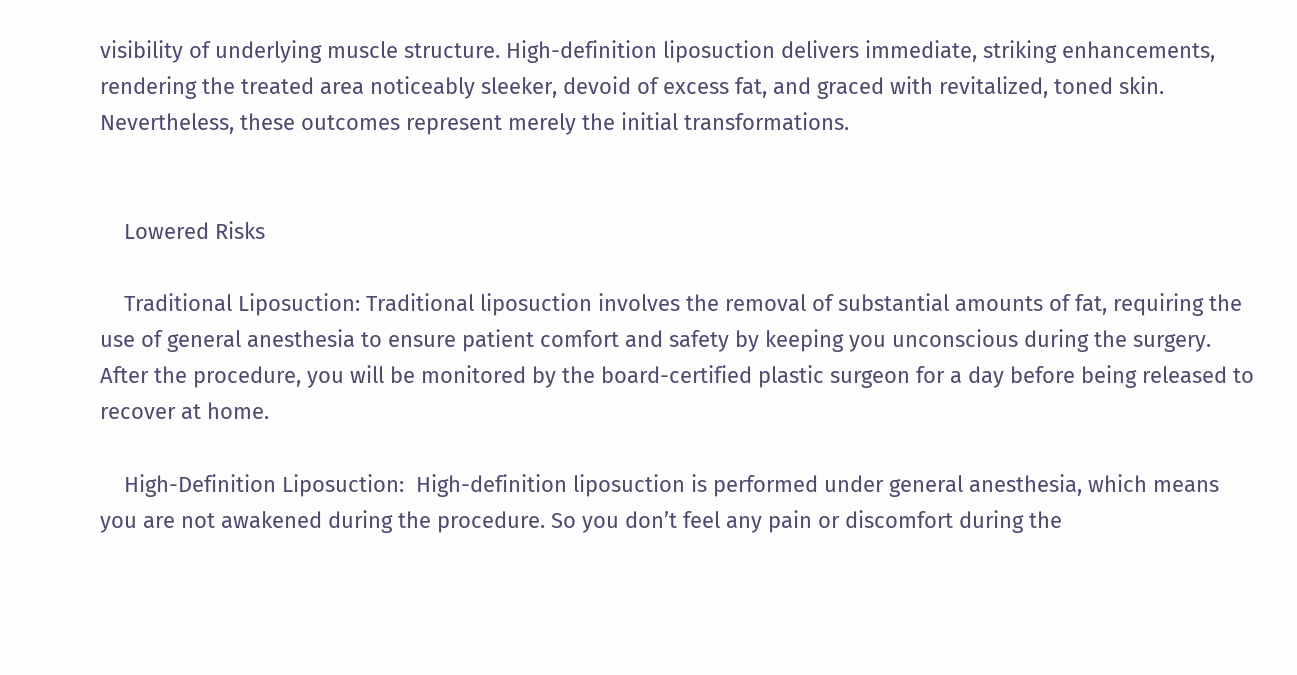visibility of underlying muscle structure. High-definition liposuction delivers immediate, striking enhancements, rendering the treated area noticeably sleeker, devoid of excess fat, and graced with revitalized, toned skin. Nevertheless, these outcomes represent merely the initial transformations.


    Lowered Risks

    Traditional Liposuction: Traditional liposuction involves the removal of substantial amounts of fat, requiring the use of general anesthesia to ensure patient comfort and safety by keeping you unconscious during the surgery. After the procedure, you will be monitored by the board-certified plastic surgeon for a day before being released to recover at home.

    High-Definition Liposuction:  High-definition liposuction is performed under general anesthesia, which means you are not awakened during the procedure. So you don’t feel any pain or discomfort during the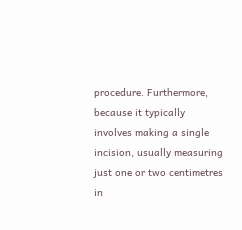procedure. Furthermore, because it typically involves making a single incision, usually measuring just one or two centimetres in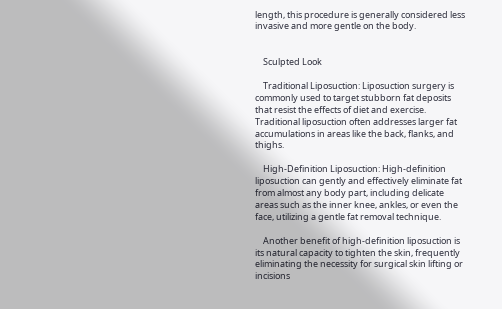length, this procedure is generally considered less invasive and more gentle on the body.


    Sculpted Look

    Traditional Liposuction: Liposuction surgery is commonly used to target stubborn fat deposits that resist the effects of diet and exercise. Traditional liposuction often addresses larger fat accumulations in areas like the back, flanks, and thighs.

    High-Definition Liposuction: High-definition liposuction can gently and effectively eliminate fat from almost any body part, including delicate areas such as the inner knee, ankles, or even the face, utilizing a gentle fat removal technique.

    Another benefit of high-definition liposuction is its natural capacity to tighten the skin, frequently eliminating the necessity for surgical skin lifting or incisions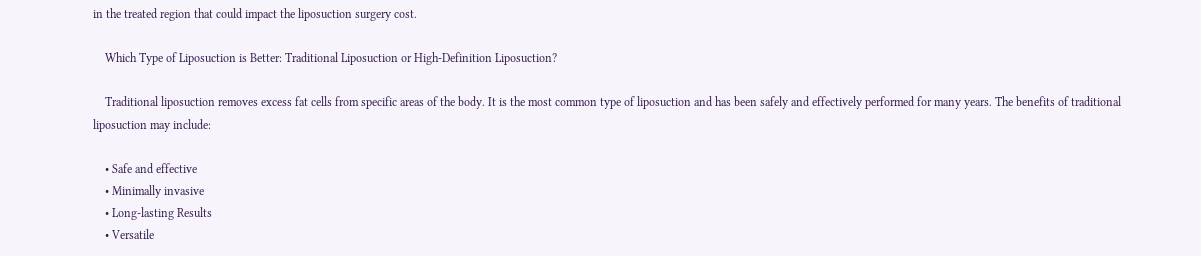in the treated region that could impact the liposuction surgery cost.

    Which Type of Liposuction is Better: Traditional Liposuction or High-Definition Liposuction?

    Traditional liposuction removes excess fat cells from specific areas of the body. It is the most common type of liposuction and has been safely and effectively performed for many years. The benefits of traditional liposuction may include:

    • Safe and effective
    • Minimally invasive
    • Long-lasting Results
    • Versatile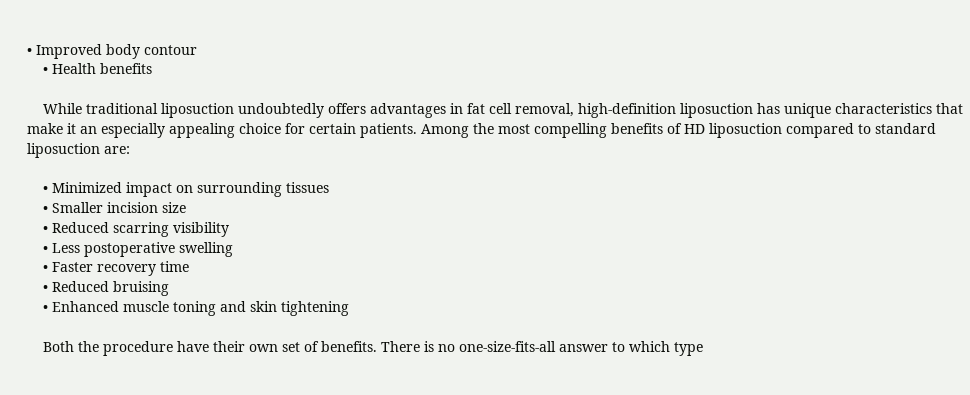• Improved body contour
    • Health benefits

    While traditional liposuction undoubtedly offers advantages in fat cell removal, high-definition liposuction has unique characteristics that make it an especially appealing choice for certain patients. Among the most compelling benefits of HD liposuction compared to standard liposuction are:

    • Minimized impact on surrounding tissues
    • Smaller incision size
    • Reduced scarring visibility
    • Less postoperative swelling
    • Faster recovery time
    • Reduced bruising
    • Enhanced muscle toning and skin tightening

    Both the procedure have their own set of benefits. There is no one-size-fits-all answer to which type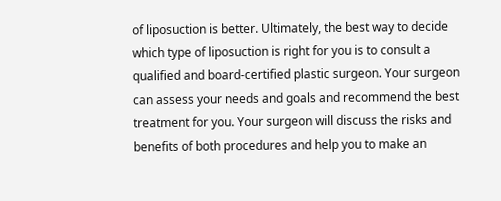of liposuction is better. Ultimately, the best way to decide which type of liposuction is right for you is to consult a qualified and board-certified plastic surgeon. Your surgeon can assess your needs and goals and recommend the best treatment for you. Your surgeon will discuss the risks and benefits of both procedures and help you to make an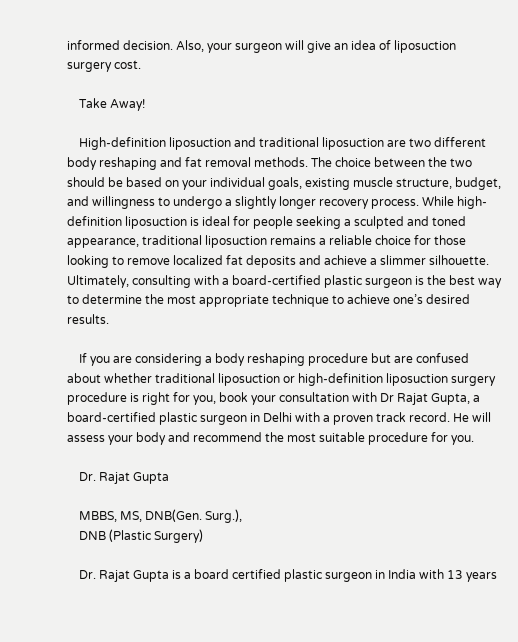informed decision. Also, your surgeon will give an idea of liposuction surgery cost.

    Take Away!

    High-definition liposuction and traditional liposuction are two different body reshaping and fat removal methods. The choice between the two should be based on your individual goals, existing muscle structure, budget, and willingness to undergo a slightly longer recovery process. While high-definition liposuction is ideal for people seeking a sculpted and toned appearance, traditional liposuction remains a reliable choice for those looking to remove localized fat deposits and achieve a slimmer silhouette. Ultimately, consulting with a board-certified plastic surgeon is the best way to determine the most appropriate technique to achieve one’s desired results.

    If you are considering a body reshaping procedure but are confused about whether traditional liposuction or high-definition liposuction surgery procedure is right for you, book your consultation with Dr Rajat Gupta, a board-certified plastic surgeon in Delhi with a proven track record. He will assess your body and recommend the most suitable procedure for you.

    Dr. Rajat Gupta

    MBBS, MS, DNB(Gen. Surg.),
    DNB (Plastic Surgery)

    Dr. Rajat Gupta is a board certified plastic surgeon in India with 13 years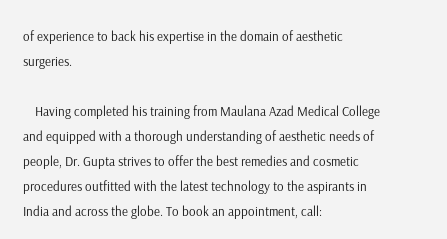of experience to back his expertise in the domain of aesthetic surgeries.

    Having completed his training from Maulana Azad Medical College and equipped with a thorough understanding of aesthetic needs of people, Dr. Gupta strives to offer the best remedies and cosmetic procedures outfitted with the latest technology to the aspirants in India and across the globe. To book an appointment, call: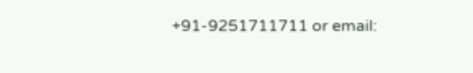+91-9251711711 or email: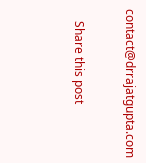contact@drrajatgupta.com

    Share this post